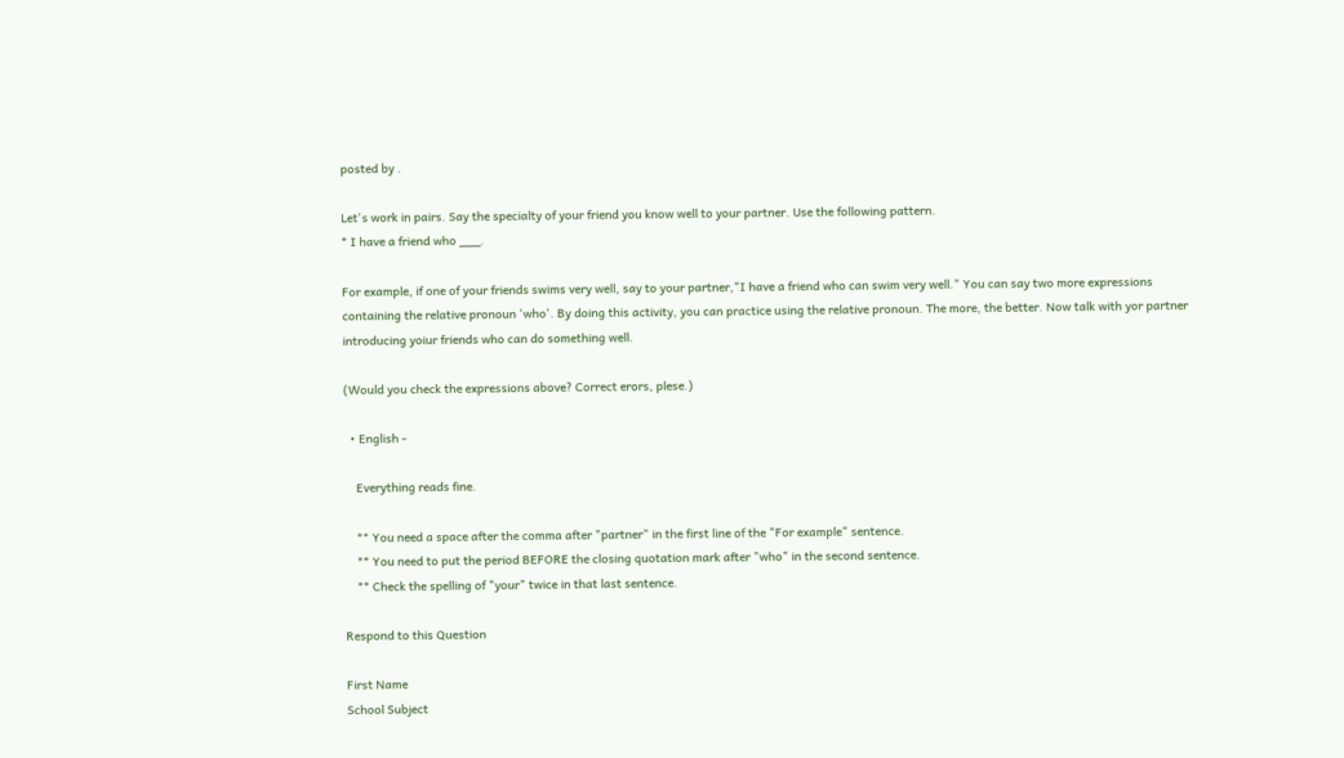posted by .

Let's work in pairs. Say the specialty of your friend you know well to your partner. Use the following pattern.
* I have a friend who ___.

For example, if one of your friends swims very well, say to your partner,"I have a friend who can swim very well." You can say two more expressions containing the relative pronoun 'who'. By doing this activity, you can practice using the relative pronoun. The more, the better. Now talk with yor partner introducing yoiur friends who can do something well.

(Would you check the expressions above? Correct erors, plese.)

  • English -

    Everything reads fine.

    ** You need a space after the comma after "partner" in the first line of the "For example" sentence.
    ** You need to put the period BEFORE the closing quotation mark after "who" in the second sentence.
    ** Check the spelling of "your" twice in that last sentence.

Respond to this Question

First Name
School Subject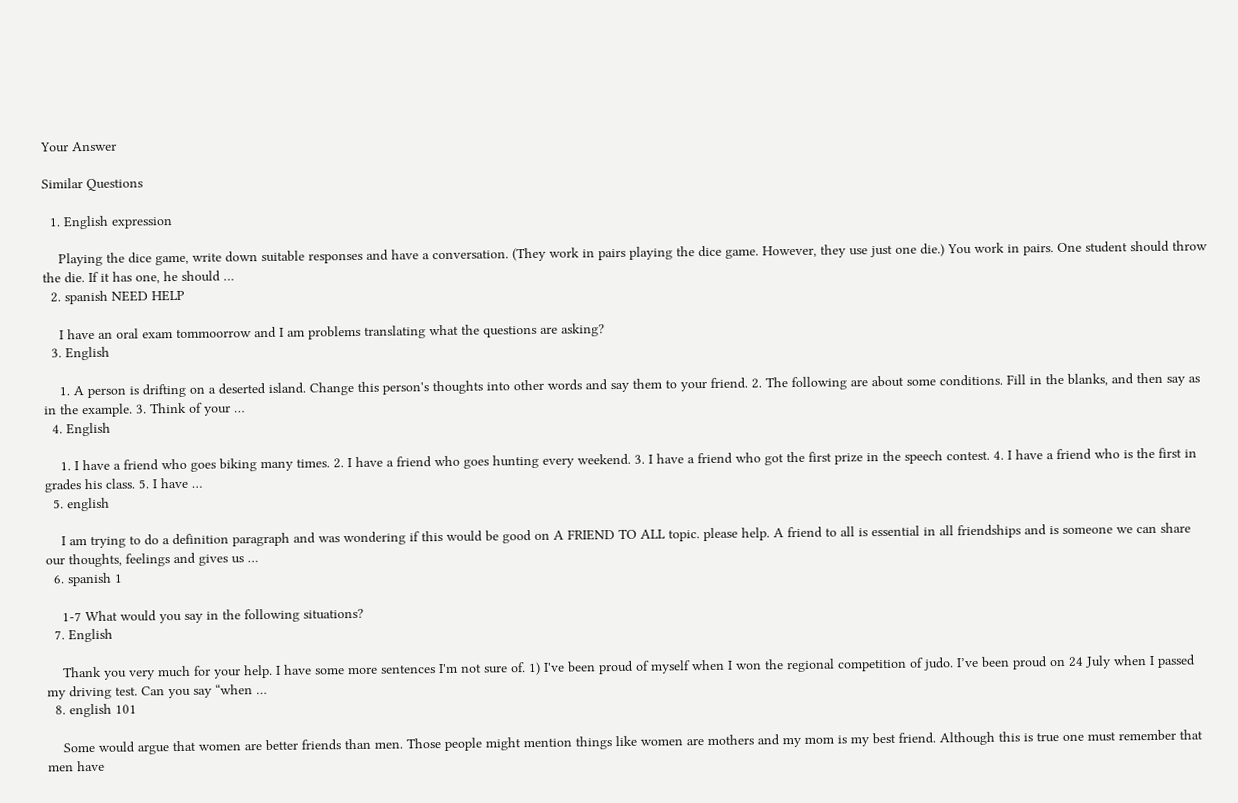Your Answer

Similar Questions

  1. English expression

    Playing the dice game, write down suitable responses and have a conversation. (They work in pairs playing the dice game. However, they use just one die.) You work in pairs. One student should throw the die. If it has one, he should …
  2. spanish NEED HELP

    I have an oral exam tommoorrow and I am problems translating what the questions are asking?
  3. English

    1. A person is drifting on a deserted island. Change this person's thoughts into other words and say them to your friend. 2. The following are about some conditions. Fill in the blanks, and then say as in the example. 3. Think of your …
  4. English

    1. I have a friend who goes biking many times. 2. I have a friend who goes hunting every weekend. 3. I have a friend who got the first prize in the speech contest. 4. I have a friend who is the first in grades his class. 5. I have …
  5. english

    I am trying to do a definition paragraph and was wondering if this would be good on A FRIEND TO ALL topic. please help. A friend to all is essential in all friendships and is someone we can share our thoughts, feelings and gives us …
  6. spanish 1

    1-7 What would you say in the following situations?
  7. English

    Thank you very much for your help. I have some more sentences I'm not sure of. 1) I've been proud of myself when I won the regional competition of judo. I’ve been proud on 24 July when I passed my driving test. Can you say “when …
  8. english 101

    Some would argue that women are better friends than men. Those people might mention things like women are mothers and my mom is my best friend. Although this is true one must remember that men have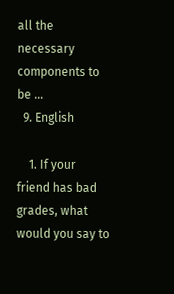all the necessary components to be …
  9. English

    1. If your friend has bad grades, what would you say to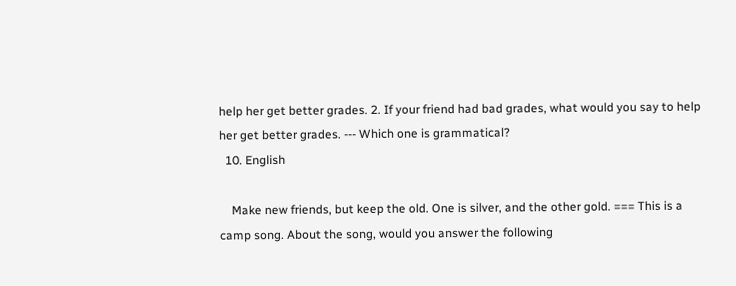help her get better grades. 2. If your friend had bad grades, what would you say to help her get better grades. --- Which one is grammatical?
  10. English

    Make new friends, but keep the old. One is silver, and the other gold. === This is a camp song. About the song, would you answer the following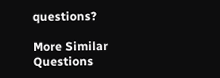questions?

More Similar Questions